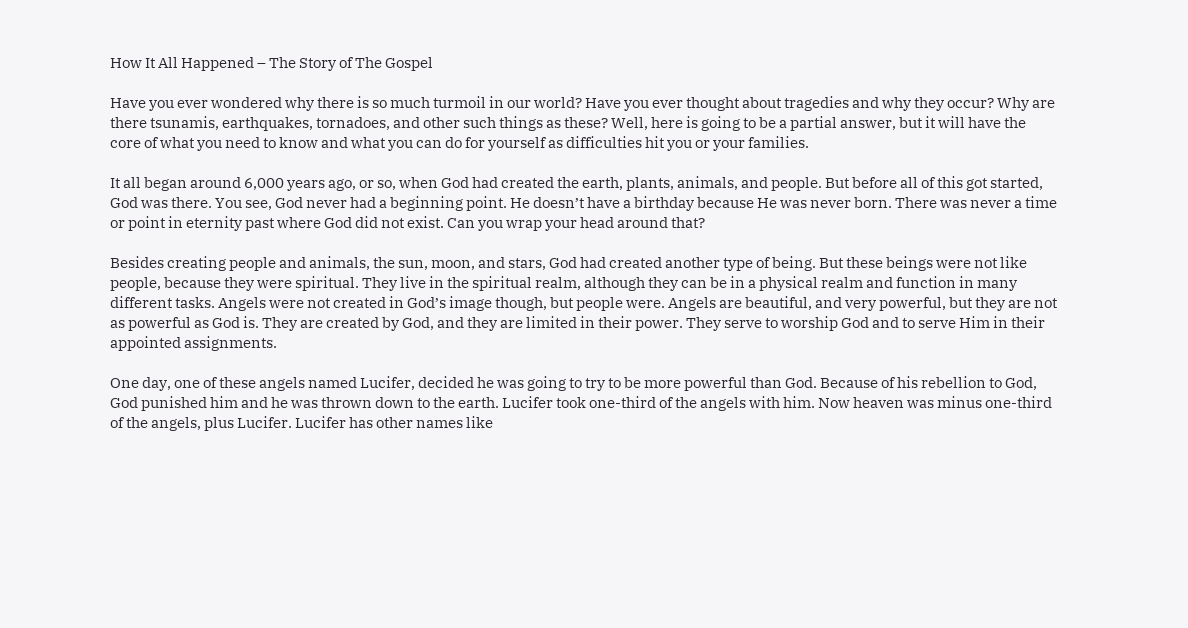How It All Happened – The Story of The Gospel

Have you ever wondered why there is so much turmoil in our world? Have you ever thought about tragedies and why they occur? Why are there tsunamis, earthquakes, tornadoes, and other such things as these? Well, here is going to be a partial answer, but it will have the core of what you need to know and what you can do for yourself as difficulties hit you or your families.

It all began around 6,000 years ago, or so, when God had created the earth, plants, animals, and people. But before all of this got started, God was there. You see, God never had a beginning point. He doesn’t have a birthday because He was never born. There was never a time or point in eternity past where God did not exist. Can you wrap your head around that?

Besides creating people and animals, the sun, moon, and stars, God had created another type of being. But these beings were not like people, because they were spiritual. They live in the spiritual realm, although they can be in a physical realm and function in many different tasks. Angels were not created in God’s image though, but people were. Angels are beautiful, and very powerful, but they are not as powerful as God is. They are created by God, and they are limited in their power. They serve to worship God and to serve Him in their appointed assignments.

One day, one of these angels named Lucifer, decided he was going to try to be more powerful than God. Because of his rebellion to God, God punished him and he was thrown down to the earth. Lucifer took one-third of the angels with him. Now heaven was minus one-third of the angels, plus Lucifer. Lucifer has other names like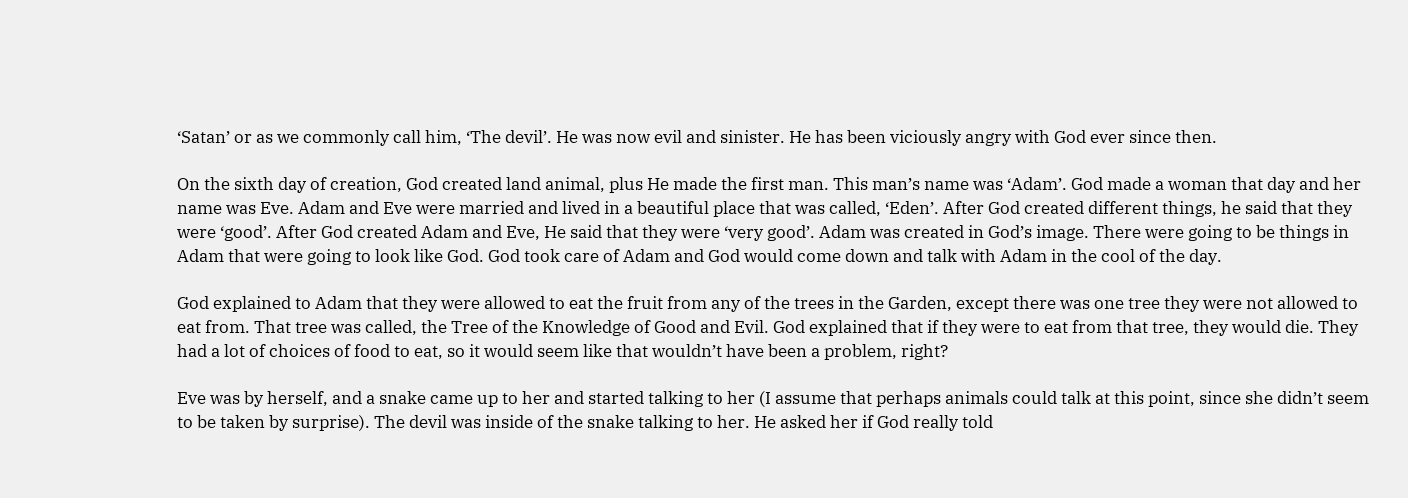‘Satan’ or as we commonly call him, ‘The devil’. He was now evil and sinister. He has been viciously angry with God ever since then.

On the sixth day of creation, God created land animal, plus He made the first man. This man’s name was ‘Adam’. God made a woman that day and her name was Eve. Adam and Eve were married and lived in a beautiful place that was called, ‘Eden’. After God created different things, he said that they were ‘good’. After God created Adam and Eve, He said that they were ‘very good’. Adam was created in God’s image. There were going to be things in Adam that were going to look like God. God took care of Adam and God would come down and talk with Adam in the cool of the day.

God explained to Adam that they were allowed to eat the fruit from any of the trees in the Garden, except there was one tree they were not allowed to eat from. That tree was called, the Tree of the Knowledge of Good and Evil. God explained that if they were to eat from that tree, they would die. They had a lot of choices of food to eat, so it would seem like that wouldn’t have been a problem, right?

Eve was by herself, and a snake came up to her and started talking to her (I assume that perhaps animals could talk at this point, since she didn’t seem to be taken by surprise). The devil was inside of the snake talking to her. He asked her if God really told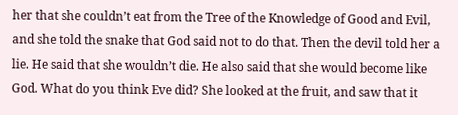her that she couldn’t eat from the Tree of the Knowledge of Good and Evil, and she told the snake that God said not to do that. Then the devil told her a lie. He said that she wouldn’t die. He also said that she would become like God. What do you think Eve did? She looked at the fruit, and saw that it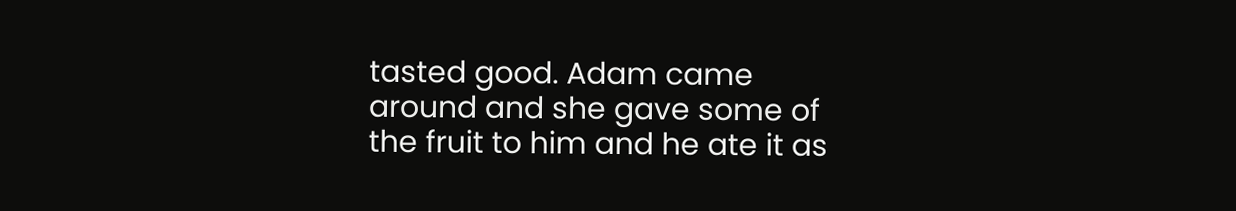tasted good. Adam came around and she gave some of the fruit to him and he ate it as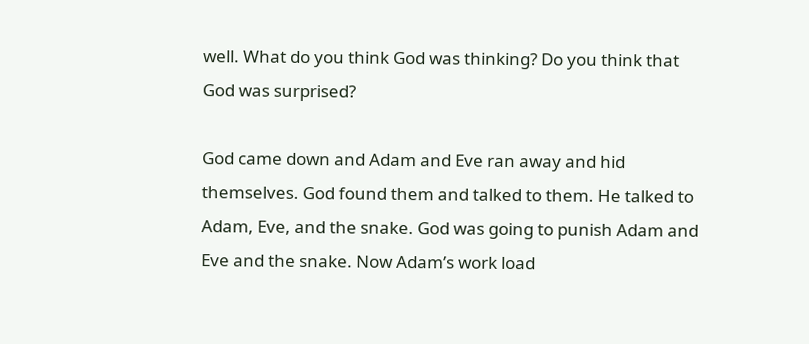well. What do you think God was thinking? Do you think that God was surprised?

God came down and Adam and Eve ran away and hid themselves. God found them and talked to them. He talked to Adam, Eve, and the snake. God was going to punish Adam and Eve and the snake. Now Adam’s work load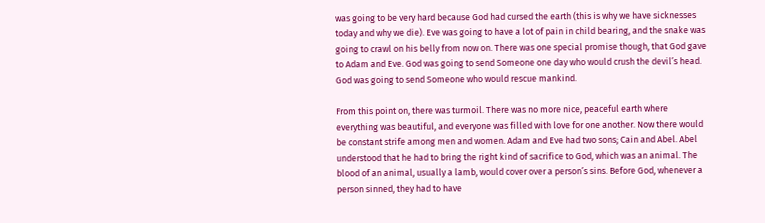was going to be very hard because God had cursed the earth (this is why we have sicknesses today and why we die). Eve was going to have a lot of pain in child bearing, and the snake was going to crawl on his belly from now on. There was one special promise though, that God gave to Adam and Eve. God was going to send Someone one day who would crush the devil’s head. God was going to send Someone who would rescue mankind.

From this point on, there was turmoil. There was no more nice, peaceful earth where everything was beautiful, and everyone was filled with love for one another. Now there would be constant strife among men and women. Adam and Eve had two sons; Cain and Abel. Abel understood that he had to bring the right kind of sacrifice to God, which was an animal. The blood of an animal, usually a lamb, would cover over a person’s sins. Before God, whenever a person sinned, they had to have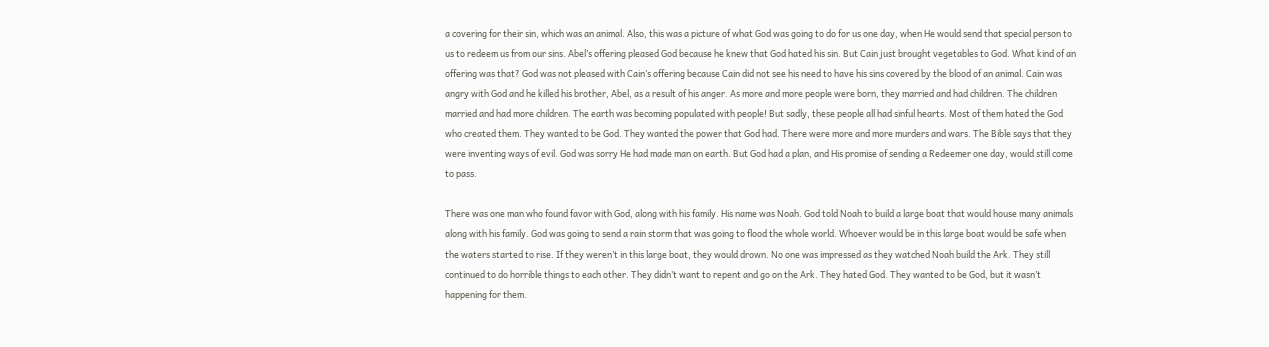a covering for their sin, which was an animal. Also, this was a picture of what God was going to do for us one day, when He would send that special person to us to redeem us from our sins. Abel’s offering pleased God because he knew that God hated his sin. But Cain just brought vegetables to God. What kind of an offering was that? God was not pleased with Cain’s offering because Cain did not see his need to have his sins covered by the blood of an animal. Cain was angry with God and he killed his brother, Abel, as a result of his anger. As more and more people were born, they married and had children. The children married and had more children. The earth was becoming populated with people! But sadly, these people all had sinful hearts. Most of them hated the God who created them. They wanted to be God. They wanted the power that God had. There were more and more murders and wars. The Bible says that they were inventing ways of evil. God was sorry He had made man on earth. But God had a plan, and His promise of sending a Redeemer one day, would still come to pass.

There was one man who found favor with God, along with his family. His name was Noah. God told Noah to build a large boat that would house many animals along with his family. God was going to send a rain storm that was going to flood the whole world. Whoever would be in this large boat would be safe when the waters started to rise. If they weren’t in this large boat, they would drown. No one was impressed as they watched Noah build the Ark. They still continued to do horrible things to each other. They didn’t want to repent and go on the Ark. They hated God. They wanted to be God, but it wasn’t happening for them.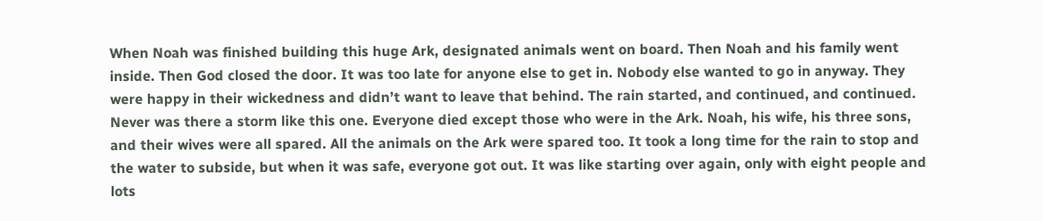When Noah was finished building this huge Ark, designated animals went on board. Then Noah and his family went inside. Then God closed the door. It was too late for anyone else to get in. Nobody else wanted to go in anyway. They were happy in their wickedness and didn’t want to leave that behind. The rain started, and continued, and continued. Never was there a storm like this one. Everyone died except those who were in the Ark. Noah, his wife, his three sons, and their wives were all spared. All the animals on the Ark were spared too. It took a long time for the rain to stop and the water to subside, but when it was safe, everyone got out. It was like starting over again, only with eight people and lots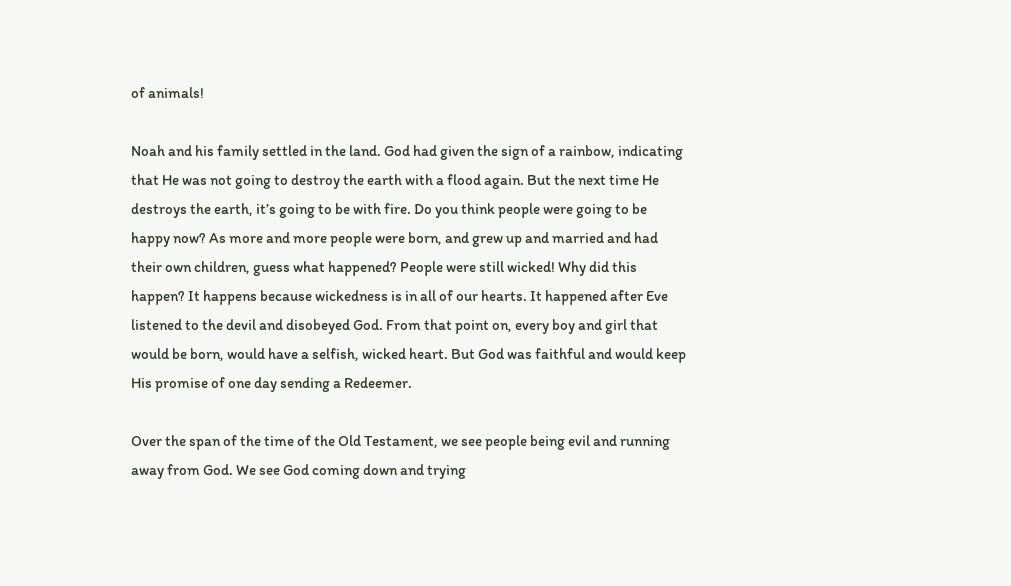of animals!

Noah and his family settled in the land. God had given the sign of a rainbow, indicating that He was not going to destroy the earth with a flood again. But the next time He destroys the earth, it’s going to be with fire. Do you think people were going to be happy now? As more and more people were born, and grew up and married and had their own children, guess what happened? People were still wicked! Why did this happen? It happens because wickedness is in all of our hearts. It happened after Eve listened to the devil and disobeyed God. From that point on, every boy and girl that would be born, would have a selfish, wicked heart. But God was faithful and would keep His promise of one day sending a Redeemer.

Over the span of the time of the Old Testament, we see people being evil and running away from God. We see God coming down and trying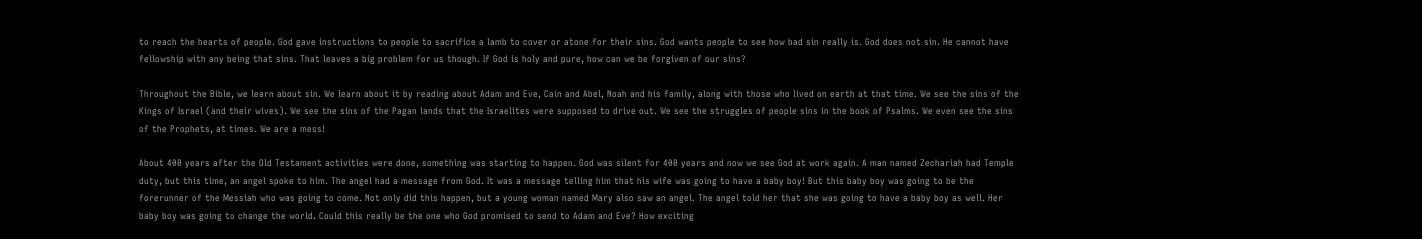to reach the hearts of people. God gave instructions to people to sacrifice a lamb to cover or atone for their sins. God wants people to see how bad sin really is. God does not sin. He cannot have fellowship with any being that sins. That leaves a big problem for us though. If God is holy and pure, how can we be forgiven of our sins?

Throughout the Bible, we learn about sin. We learn about it by reading about Adam and Eve, Cain and Abel, Noah and his family, along with those who lived on earth at that time. We see the sins of the Kings of Israel (and their wives). We see the sins of the Pagan lands that the Israelites were supposed to drive out. We see the struggles of people sins in the book of Psalms. We even see the sins of the Prophets, at times. We are a mess!

About 400 years after the Old Testament activities were done, something was starting to happen. God was silent for 400 years and now we see God at work again. A man named Zechariah had Temple duty, but this time, an angel spoke to him. The angel had a message from God. It was a message telling him that his wife was going to have a baby boy! But this baby boy was going to be the forerunner of the Messiah who was going to come. Not only did this happen, but a young woman named Mary also saw an angel. The angel told her that she was going to have a baby boy as well. Her baby boy was going to change the world. Could this really be the one who God promised to send to Adam and Eve? How exciting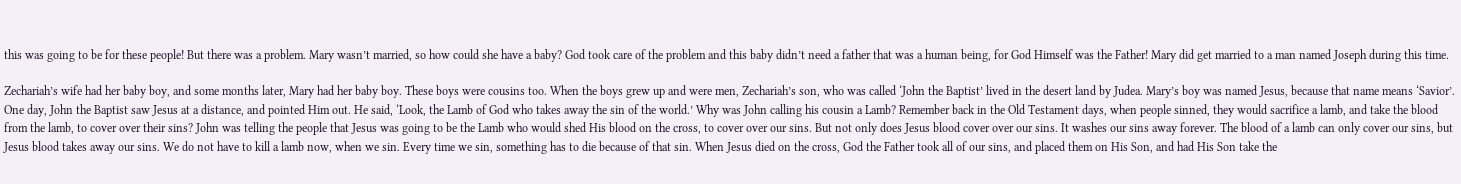this was going to be for these people! But there was a problem. Mary wasn’t married, so how could she have a baby? God took care of the problem and this baby didn’t need a father that was a human being, for God Himself was the Father! Mary did get married to a man named Joseph during this time.

Zechariah’s wife had her baby boy, and some months later, Mary had her baby boy. These boys were cousins too. When the boys grew up and were men, Zechariah’s son, who was called ‘John the Baptist’ lived in the desert land by Judea. Mary’s boy was named Jesus, because that name means ‘Savior’. One day, John the Baptist saw Jesus at a distance, and pointed Him out. He said, ‘Look, the Lamb of God who takes away the sin of the world.’ Why was John calling his cousin a Lamb? Remember back in the Old Testament days, when people sinned, they would sacrifice a lamb, and take the blood from the lamb, to cover over their sins? John was telling the people that Jesus was going to be the Lamb who would shed His blood on the cross, to cover over our sins. But not only does Jesus blood cover over our sins. It washes our sins away forever. The blood of a lamb can only cover our sins, but Jesus blood takes away our sins. We do not have to kill a lamb now, when we sin. Every time we sin, something has to die because of that sin. When Jesus died on the cross, God the Father took all of our sins, and placed them on His Son, and had His Son take the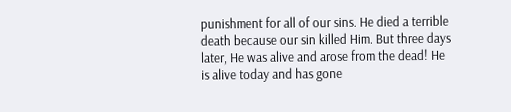punishment for all of our sins. He died a terrible death because our sin killed Him. But three days later, He was alive and arose from the dead! He is alive today and has gone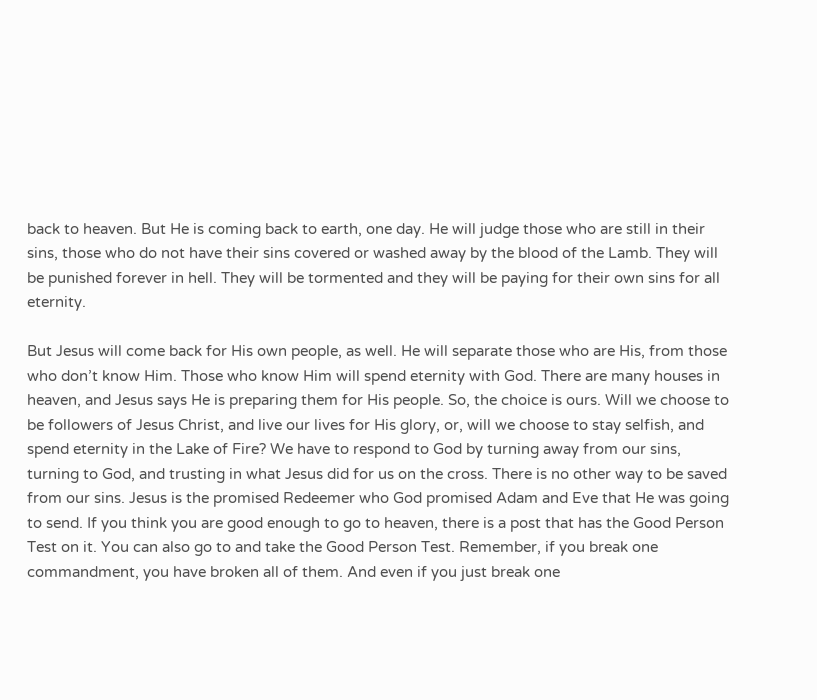back to heaven. But He is coming back to earth, one day. He will judge those who are still in their sins, those who do not have their sins covered or washed away by the blood of the Lamb. They will be punished forever in hell. They will be tormented and they will be paying for their own sins for all eternity.

But Jesus will come back for His own people, as well. He will separate those who are His, from those who don’t know Him. Those who know Him will spend eternity with God. There are many houses in heaven, and Jesus says He is preparing them for His people. So, the choice is ours. Will we choose to be followers of Jesus Christ, and live our lives for His glory, or, will we choose to stay selfish, and spend eternity in the Lake of Fire? We have to respond to God by turning away from our sins, turning to God, and trusting in what Jesus did for us on the cross. There is no other way to be saved from our sins. Jesus is the promised Redeemer who God promised Adam and Eve that He was going to send. If you think you are good enough to go to heaven, there is a post that has the Good Person Test on it. You can also go to and take the Good Person Test. Remember, if you break one commandment, you have broken all of them. And even if you just break one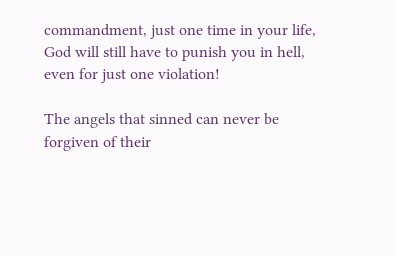commandment, just one time in your life, God will still have to punish you in hell, even for just one violation!

The angels that sinned can never be forgiven of their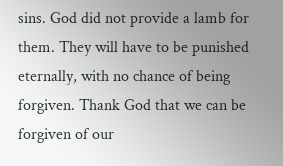sins. God did not provide a lamb for them. They will have to be punished eternally, with no chance of being forgiven. Thank God that we can be forgiven of our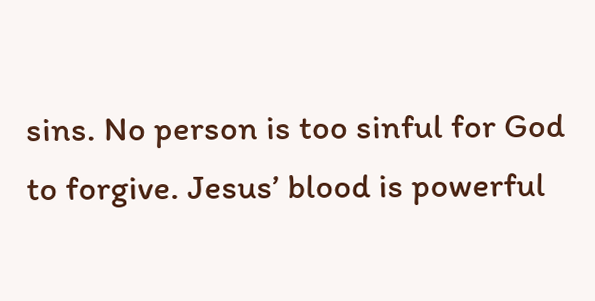sins. No person is too sinful for God to forgive. Jesus’ blood is powerful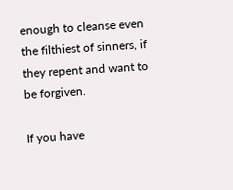enough to cleanse even the filthiest of sinners, if they repent and want to be forgiven.

If you have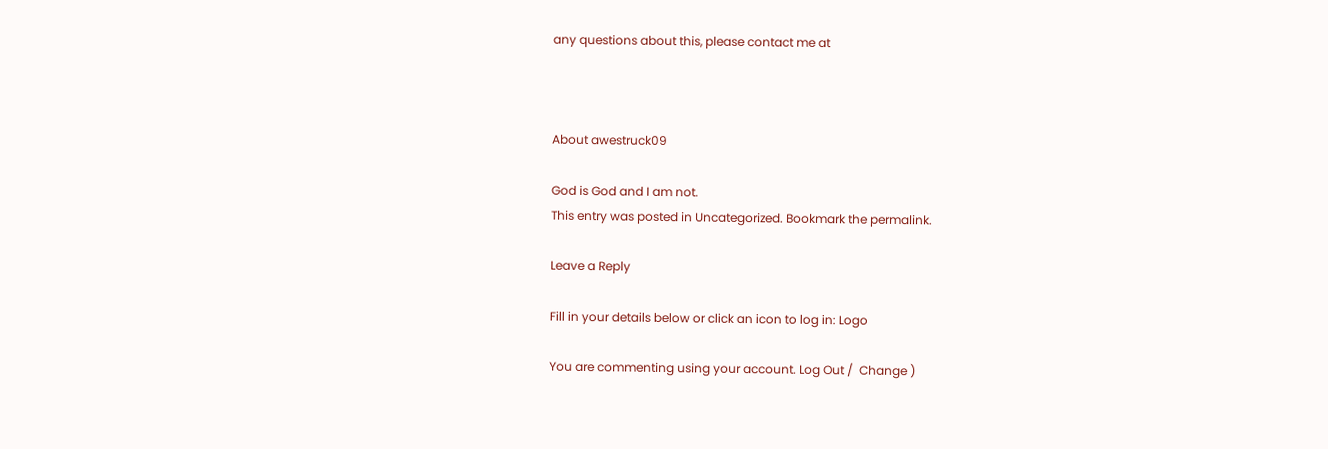any questions about this, please contact me at



About awestruck09

God is God and I am not.
This entry was posted in Uncategorized. Bookmark the permalink.

Leave a Reply

Fill in your details below or click an icon to log in: Logo

You are commenting using your account. Log Out /  Change )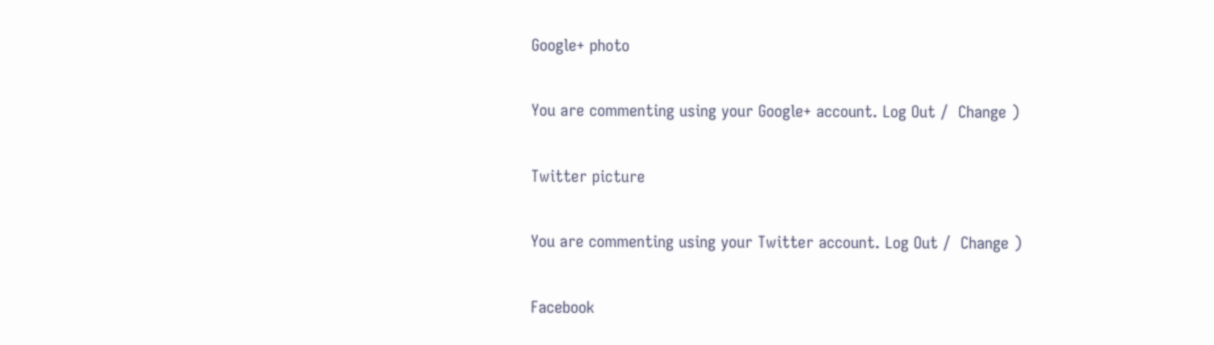Google+ photo

You are commenting using your Google+ account. Log Out /  Change )

Twitter picture

You are commenting using your Twitter account. Log Out /  Change )

Facebook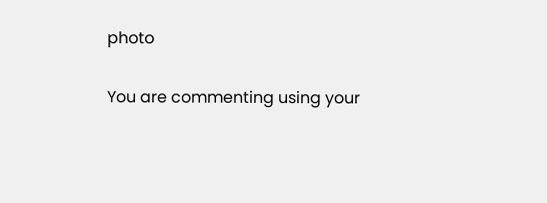photo

You are commenting using your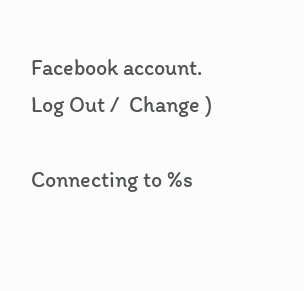Facebook account. Log Out /  Change )

Connecting to %s